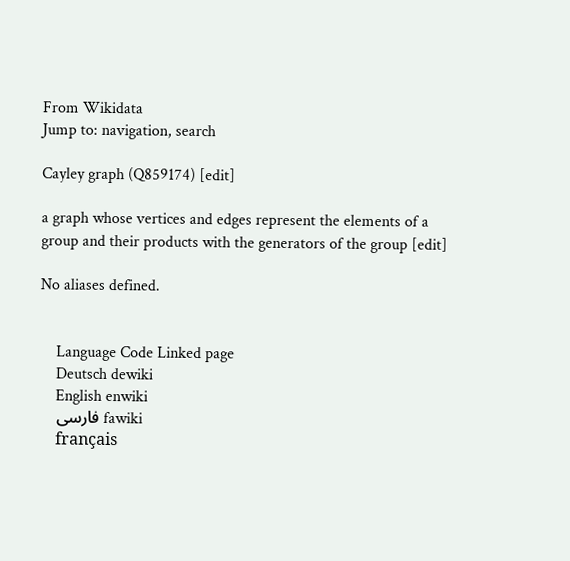From Wikidata
Jump to: navigation, search

Cayley graph (Q859174) [edit]

a graph whose vertices and edges represent the elements of a group and their products with the generators of the group [edit]

No aliases defined.


    Language Code Linked page
    Deutsch dewiki
    English enwiki
    فارسی fawiki
    français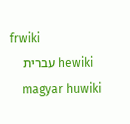frwiki
    עברית hewiki
    magyar huwiki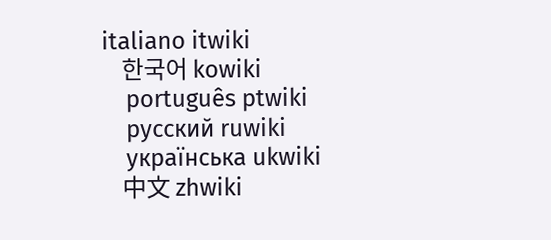italiano itwiki
    한국어 kowiki
    português ptwiki
    русский ruwiki
    українська ukwiki
    中文 zhwiki